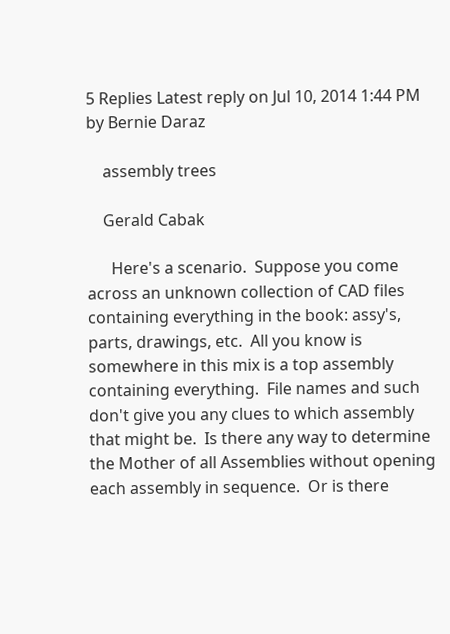5 Replies Latest reply on Jul 10, 2014 1:44 PM by Bernie Daraz

    assembly trees

    Gerald Cabak

      Here's a scenario.  Suppose you come across an unknown collection of CAD files containing everything in the book: assy's, parts, drawings, etc.  All you know is somewhere in this mix is a top assembly containing everything.  File names and such don't give you any clues to which assembly that might be.  Is there any way to determine the Mother of all Assemblies without opening each assembly in sequence.  Or is there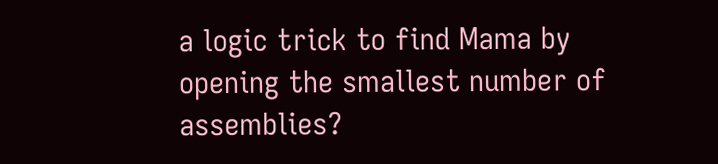a logic trick to find Mama by opening the smallest number of assemblies?